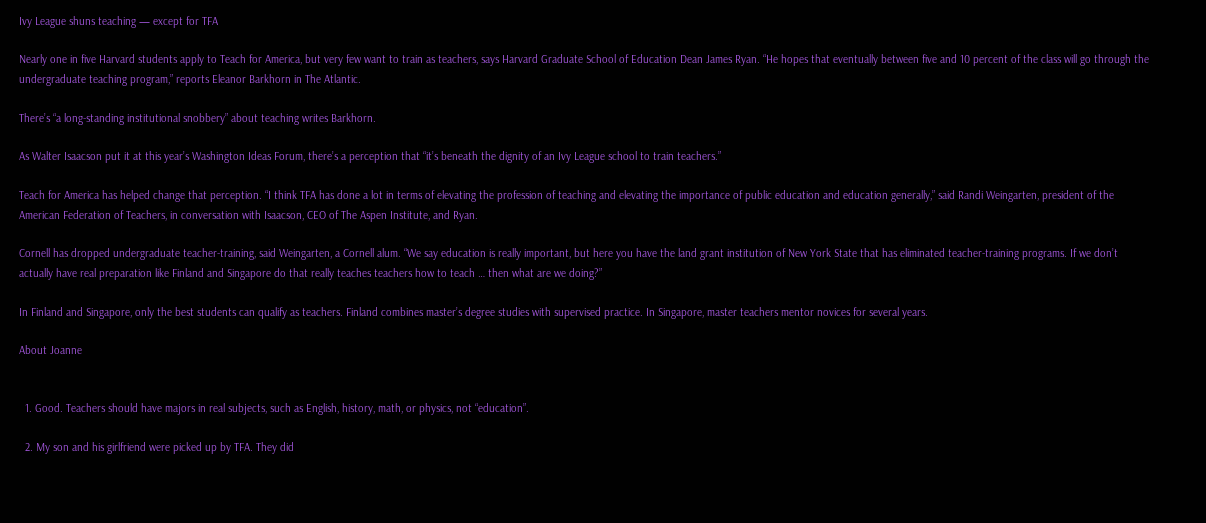Ivy League shuns teaching — except for TFA

Nearly one in five Harvard students apply to Teach for America, but very few want to train as teachers, says Harvard Graduate School of Education Dean James Ryan. “He hopes that eventually between five and 10 percent of the class will go through the undergraduate teaching program,” reports Eleanor Barkhorn in The Atlantic.

There’s “a long-standing institutional snobbery” about teaching writes Barkhorn.

As Walter Isaacson put it at this year’s Washington Ideas Forum, there’s a perception that “it’s beneath the dignity of an Ivy League school to train teachers.”

Teach for America has helped change that perception. “I think TFA has done a lot in terms of elevating the profession of teaching and elevating the importance of public education and education generally,” said Randi Weingarten, president of the American Federation of Teachers, in conversation with Isaacson, CEO of The Aspen Institute, and Ryan.

Cornell has dropped undergraduate teacher-training, said Weingarten, a Cornell alum. “We say education is really important, but here you have the land grant institution of New York State that has eliminated teacher-training programs. If we don’t actually have real preparation like Finland and Singapore do that really teaches teachers how to teach … then what are we doing?”

In Finland and Singapore, only the best students can qualify as teachers. Finland combines master’s degree studies with supervised practice. In Singapore, master teachers mentor novices for several years.

About Joanne


  1. Good. Teachers should have majors in real subjects, such as English, history, math, or physics, not “education”.

  2. My son and his girlfriend were picked up by TFA. They did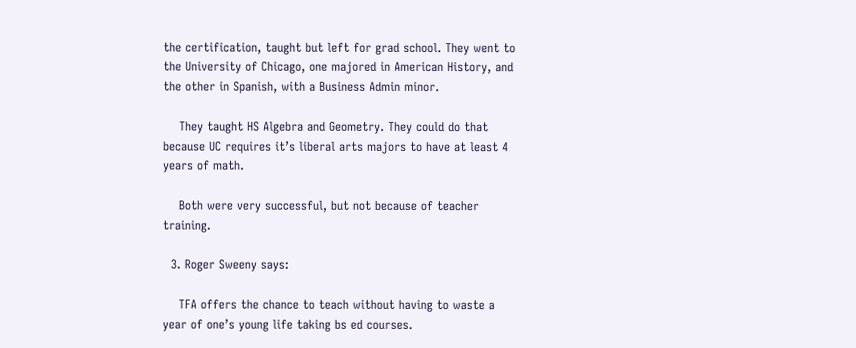the certification, taught but left for grad school. They went to the University of Chicago, one majored in American History, and the other in Spanish, with a Business Admin minor.

    They taught HS Algebra and Geometry. They could do that because UC requires it’s liberal arts majors to have at least 4 years of math.

    Both were very successful, but not because of teacher training.

  3. Roger Sweeny says:

    TFA offers the chance to teach without having to waste a year of one’s young life taking bs ed courses.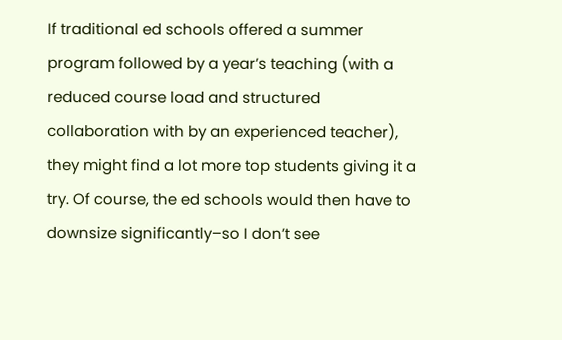If traditional ed schools offered a summer program followed by a year’s teaching (with a reduced course load and structured collaboration with by an experienced teacher), they might find a lot more top students giving it a try. Of course, the ed schools would then have to downsize significantly–so I don’t see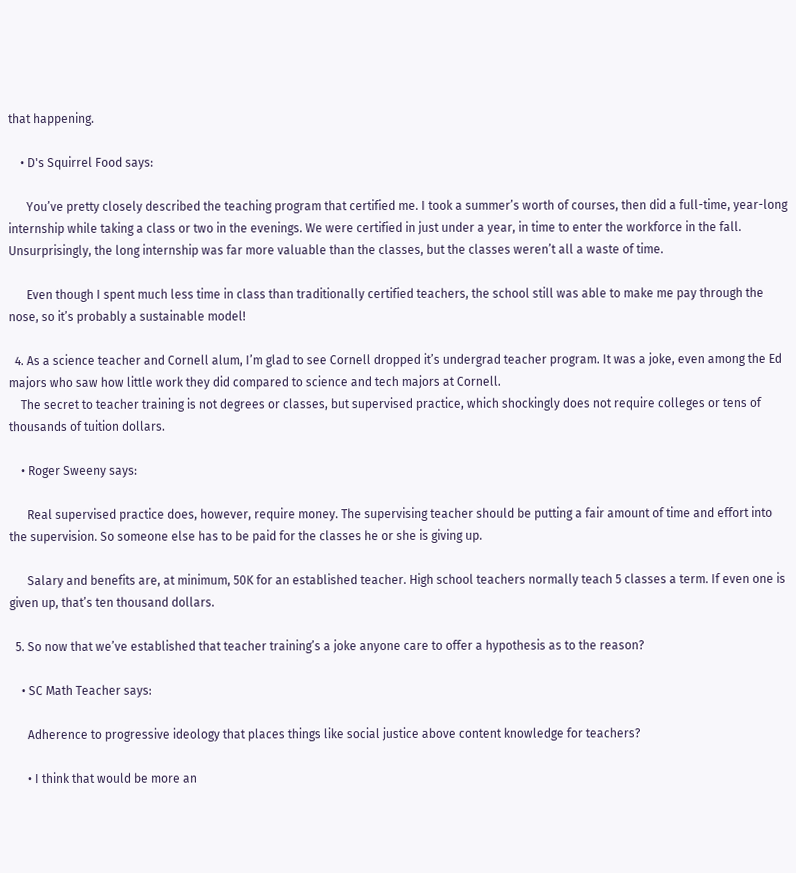that happening.

    • D's Squirrel Food says:

      You’ve pretty closely described the teaching program that certified me. I took a summer’s worth of courses, then did a full-time, year-long internship while taking a class or two in the evenings. We were certified in just under a year, in time to enter the workforce in the fall. Unsurprisingly, the long internship was far more valuable than the classes, but the classes weren’t all a waste of time.

      Even though I spent much less time in class than traditionally certified teachers, the school still was able to make me pay through the nose, so it’s probably a sustainable model!

  4. As a science teacher and Cornell alum, I’m glad to see Cornell dropped it’s undergrad teacher program. It was a joke, even among the Ed majors who saw how little work they did compared to science and tech majors at Cornell.
    The secret to teacher training is not degrees or classes, but supervised practice, which shockingly does not require colleges or tens of thousands of tuition dollars.

    • Roger Sweeny says:

      Real supervised practice does, however, require money. The supervising teacher should be putting a fair amount of time and effort into the supervision. So someone else has to be paid for the classes he or she is giving up.

      Salary and benefits are, at minimum, 50K for an established teacher. High school teachers normally teach 5 classes a term. If even one is given up, that’s ten thousand dollars.

  5. So now that we’ve established that teacher training’s a joke anyone care to offer a hypothesis as to the reason?

    • SC Math Teacher says:

      Adherence to progressive ideology that places things like social justice above content knowledge for teachers?

      • I think that would be more an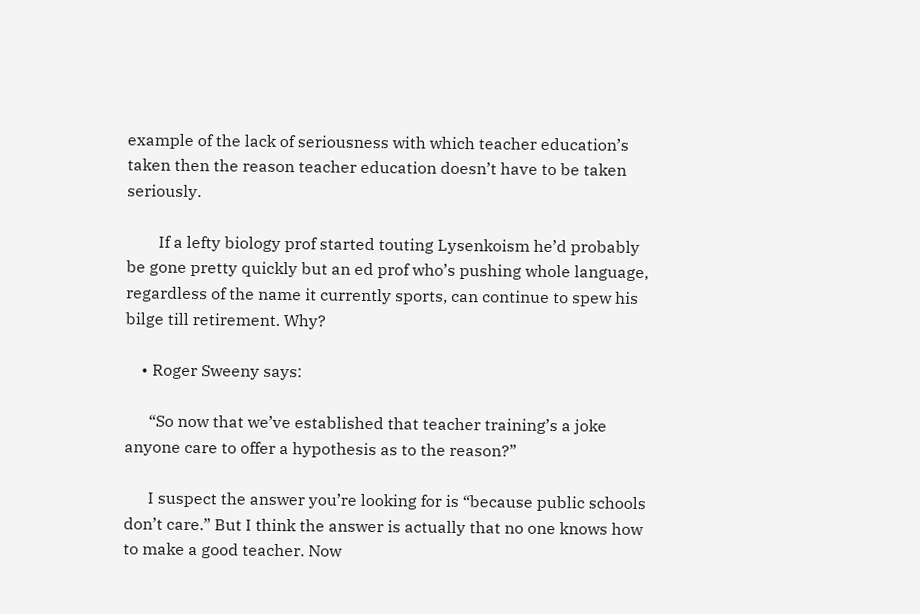example of the lack of seriousness with which teacher education’s taken then the reason teacher education doesn’t have to be taken seriously.

        If a lefty biology prof started touting Lysenkoism he’d probably be gone pretty quickly but an ed prof who’s pushing whole language, regardless of the name it currently sports, can continue to spew his bilge till retirement. Why?

    • Roger Sweeny says:

      “So now that we’ve established that teacher training’s a joke anyone care to offer a hypothesis as to the reason?”

      I suspect the answer you’re looking for is “because public schools don’t care.” But I think the answer is actually that no one knows how to make a good teacher. Now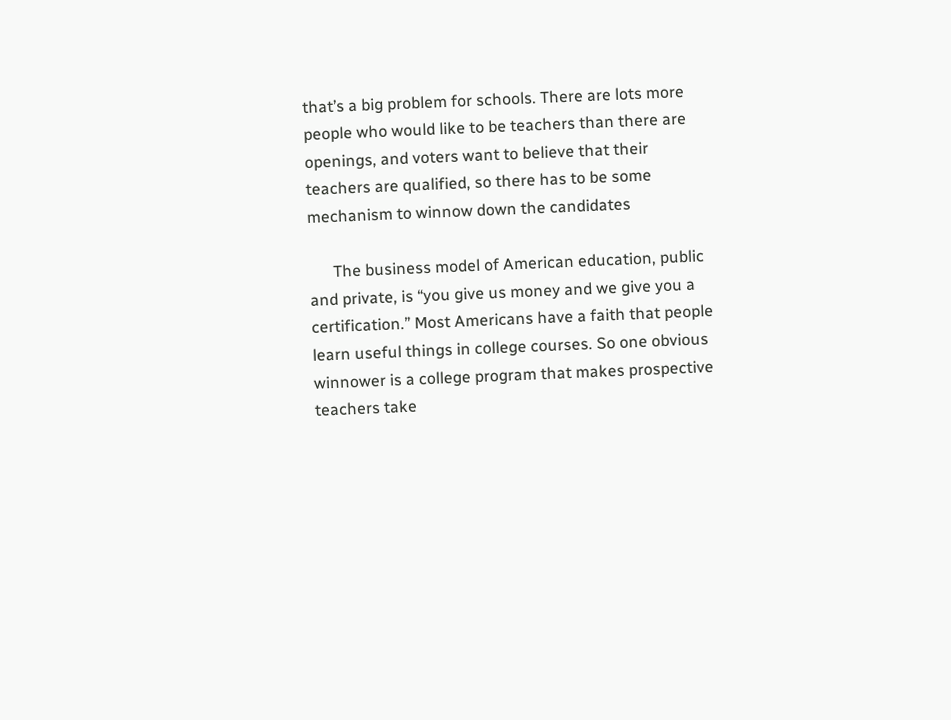that’s a big problem for schools. There are lots more people who would like to be teachers than there are openings, and voters want to believe that their teachers are qualified, so there has to be some mechanism to winnow down the candidates

      The business model of American education, public and private, is “you give us money and we give you a certification.” Most Americans have a faith that people learn useful things in college courses. So one obvious winnower is a college program that makes prospective teachers take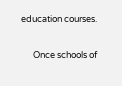education courses.

      Once schools of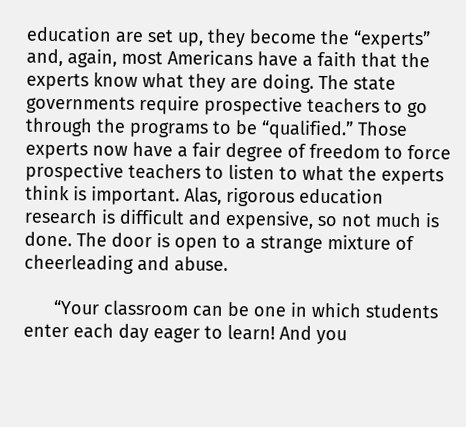education are set up, they become the “experts” and, again, most Americans have a faith that the experts know what they are doing. The state governments require prospective teachers to go through the programs to be “qualified.” Those experts now have a fair degree of freedom to force prospective teachers to listen to what the experts think is important. Alas, rigorous education research is difficult and expensive, so not much is done. The door is open to a strange mixture of cheerleading and abuse.

      “Your classroom can be one in which students enter each day eager to learn! And you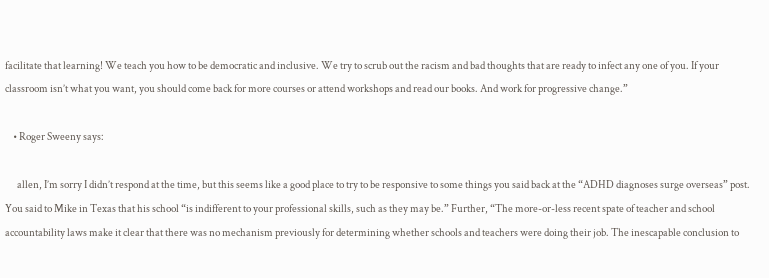facilitate that learning! We teach you how to be democratic and inclusive. We try to scrub out the racism and bad thoughts that are ready to infect any one of you. If your classroom isn’t what you want, you should come back for more courses or attend workshops and read our books. And work for progressive change.”

    • Roger Sweeny says:

      allen, I’m sorry I didn’t respond at the time, but this seems like a good place to try to be responsive to some things you said back at the “ADHD diagnoses surge overseas” post. You said to Mike in Texas that his school “is indifferent to your professional skills, such as they may be.” Further, “The more-or-less recent spate of teacher and school accountability laws make it clear that there was no mechanism previously for determining whether schools and teachers were doing their job. The inescapable conclusion to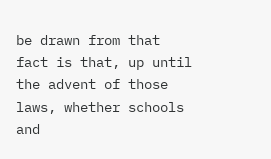be drawn from that fact is that, up until the advent of those laws, whether schools and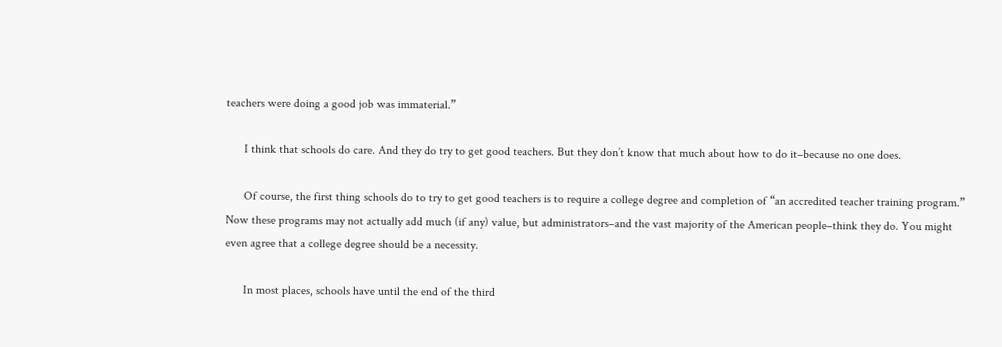teachers were doing a good job was immaterial.”

      I think that schools do care. And they do try to get good teachers. But they don’t know that much about how to do it–because no one does.

      Of course, the first thing schools do to try to get good teachers is to require a college degree and completion of “an accredited teacher training program.” Now these programs may not actually add much (if any) value, but administrators–and the vast majority of the American people–think they do. You might even agree that a college degree should be a necessity.

      In most places, schools have until the end of the third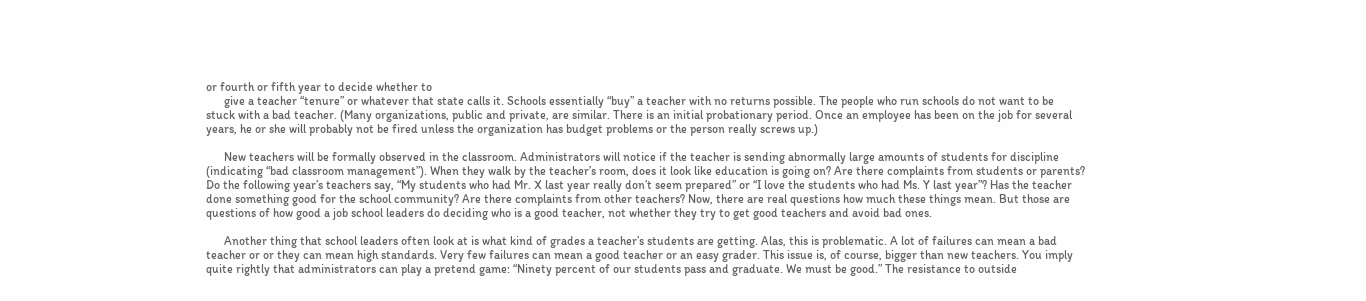or fourth or fifth year to decide whether to
      give a teacher “tenure” or whatever that state calls it. Schools essentially “buy” a teacher with no returns possible. The people who run schools do not want to be stuck with a bad teacher. (Many organizations, public and private, are similar. There is an initial probationary period. Once an employee has been on the job for several years, he or she will probably not be fired unless the organization has budget problems or the person really screws up.)

      New teachers will be formally observed in the classroom. Administrators will notice if the teacher is sending abnormally large amounts of students for discipline (indicating “bad classroom management”). When they walk by the teacher’s room, does it look like education is going on? Are there complaints from students or parents? Do the following year’s teachers say, “My students who had Mr. X last year really don’t seem prepared” or “I love the students who had Ms. Y last year”? Has the teacher done something good for the school community? Are there complaints from other teachers? Now, there are real questions how much these things mean. But those are questions of how good a job school leaders do deciding who is a good teacher, not whether they try to get good teachers and avoid bad ones.

      Another thing that school leaders often look at is what kind of grades a teacher’s students are getting. Alas, this is problematic. A lot of failures can mean a bad teacher or or they can mean high standards. Very few failures can mean a good teacher or an easy grader. This issue is, of course, bigger than new teachers. You imply quite rightly that administrators can play a pretend game: “Ninety percent of our students pass and graduate. We must be good.” The resistance to outside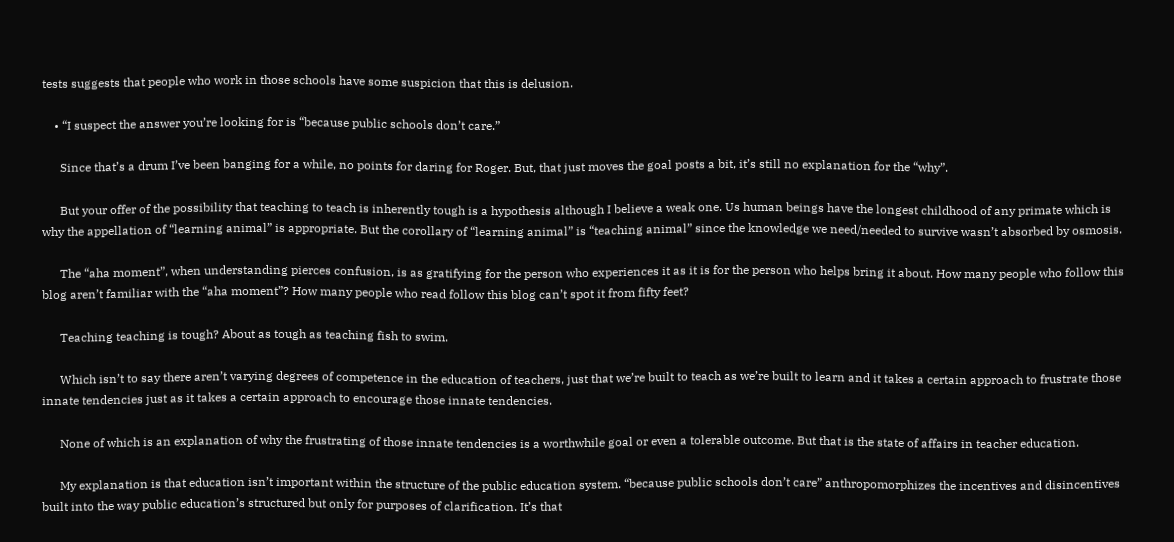tests suggests that people who work in those schools have some suspicion that this is delusion.

    • “I suspect the answer you’re looking for is “because public schools don’t care.”

      Since that’s a drum I’ve been banging for a while, no points for daring for Roger. But, that just moves the goal posts a bit, it’s still no explanation for the “why”.

      But your offer of the possibility that teaching to teach is inherently tough is a hypothesis although I believe a weak one. Us human beings have the longest childhood of any primate which is why the appellation of “learning animal” is appropriate. But the corollary of “learning animal” is “teaching animal” since the knowledge we need/needed to survive wasn’t absorbed by osmosis.

      The “aha moment”, when understanding pierces confusion, is as gratifying for the person who experiences it as it is for the person who helps bring it about. How many people who follow this blog aren’t familiar with the “aha moment”? How many people who read follow this blog can’t spot it from fifty feet?

      Teaching teaching is tough? About as tough as teaching fish to swim.

      Which isn’t to say there aren’t varying degrees of competence in the education of teachers, just that we’re built to teach as we’re built to learn and it takes a certain approach to frustrate those innate tendencies just as it takes a certain approach to encourage those innate tendencies.

      None of which is an explanation of why the frustrating of those innate tendencies is a worthwhile goal or even a tolerable outcome. But that is the state of affairs in teacher education.

      My explanation is that education isn’t important within the structure of the public education system. “because public schools don’t care” anthropomorphizes the incentives and disincentives built into the way public education’s structured but only for purposes of clarification. It’s that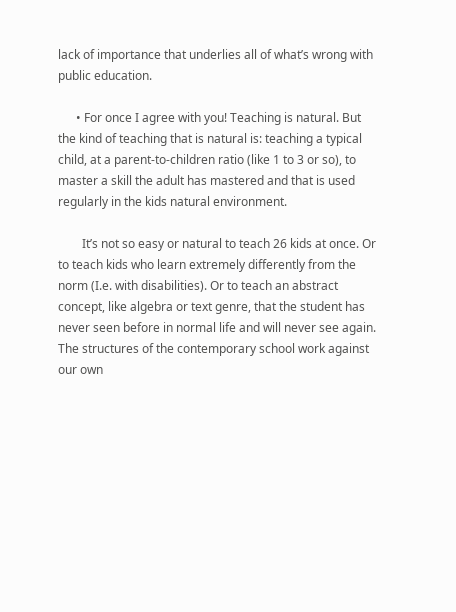lack of importance that underlies all of what’s wrong with public education.

      • For once I agree with you! Teaching is natural. But the kind of teaching that is natural is: teaching a typical child, at a parent-to-children ratio (like 1 to 3 or so), to master a skill the adult has mastered and that is used regularly in the kids natural environment.

        It’s not so easy or natural to teach 26 kids at once. Or to teach kids who learn extremely differently from the norm (I.e. with disabilities). Or to teach an abstract concept, like algebra or text genre, that the student has never seen before in normal life and will never see again. The structures of the contemporary school work against our own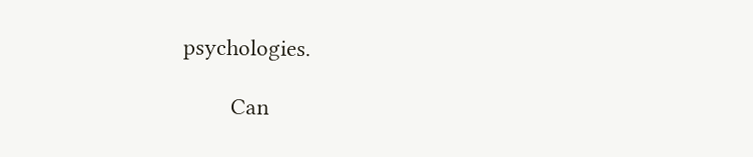psychologies.

        Can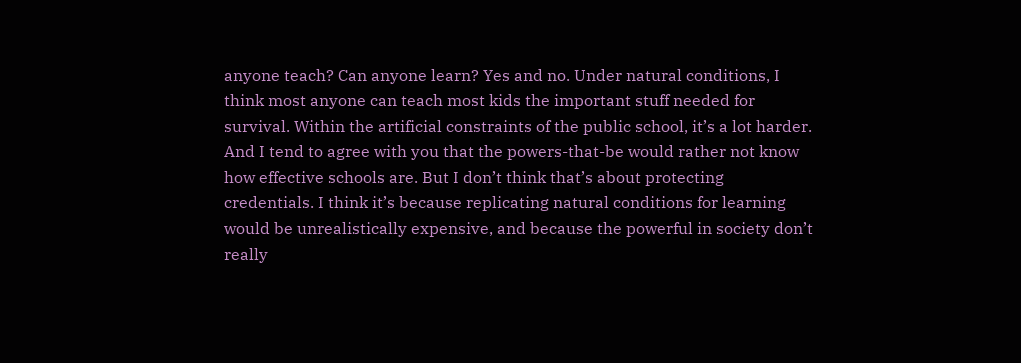anyone teach? Can anyone learn? Yes and no. Under natural conditions, I think most anyone can teach most kids the important stuff needed for survival. Within the artificial constraints of the public school, it’s a lot harder. And I tend to agree with you that the powers-that-be would rather not know how effective schools are. But I don’t think that’s about protecting credentials. I think it’s because replicating natural conditions for learning would be unrealistically expensive, and because the powerful in society don’t really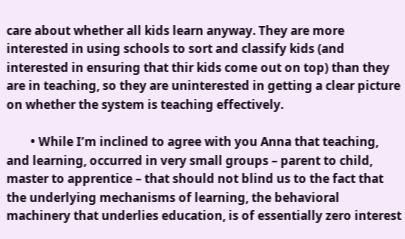care about whether all kids learn anyway. They are more interested in using schools to sort and classify kids (and interested in ensuring that thir kids come out on top) than they are in teaching, so they are uninterested in getting a clear picture on whether the system is teaching effectively.

        • While I’m inclined to agree with you Anna that teaching, and learning, occurred in very small groups – parent to child, master to apprentice – that should not blind us to the fact that the underlying mechanisms of learning, the behavioral machinery that underlies education, is of essentially zero interest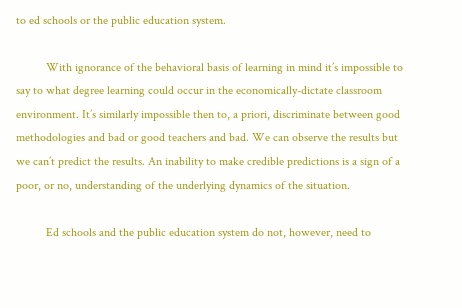to ed schools or the public education system.

          With ignorance of the behavioral basis of learning in mind it’s impossible to say to what degree learning could occur in the economically-dictate classroom environment. It’s similarly impossible then to, a priori, discriminate between good methodologies and bad or good teachers and bad. We can observe the results but we can’t predict the results. An inability to make credible predictions is a sign of a poor, or no, understanding of the underlying dynamics of the situation.

          Ed schools and the public education system do not, however, need to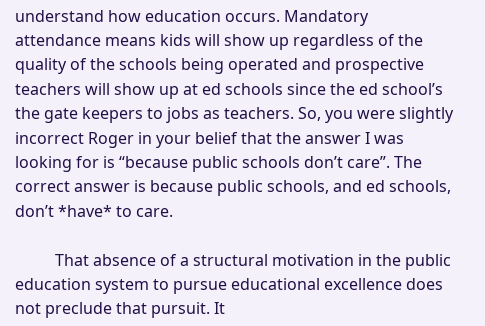understand how education occurs. Mandatory attendance means kids will show up regardless of the quality of the schools being operated and prospective teachers will show up at ed schools since the ed school’s the gate keepers to jobs as teachers. So, you were slightly incorrect Roger in your belief that the answer I was looking for is “because public schools don’t care”. The correct answer is because public schools, and ed schools, don’t *have* to care.

          That absence of a structural motivation in the public education system to pursue educational excellence does not preclude that pursuit. It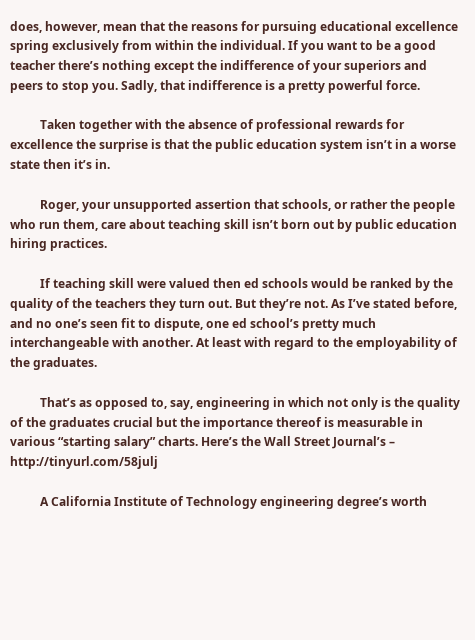does, however, mean that the reasons for pursuing educational excellence spring exclusively from within the individual. If you want to be a good teacher there’s nothing except the indifference of your superiors and peers to stop you. Sadly, that indifference is a pretty powerful force.

          Taken together with the absence of professional rewards for excellence the surprise is that the public education system isn’t in a worse state then it’s in.

          Roger, your unsupported assertion that schools, or rather the people who run them, care about teaching skill isn’t born out by public education hiring practices.

          If teaching skill were valued then ed schools would be ranked by the quality of the teachers they turn out. But they’re not. As I’ve stated before, and no one’s seen fit to dispute, one ed school’s pretty much interchangeable with another. At least with regard to the employability of the graduates.

          That’s as opposed to, say, engineering in which not only is the quality of the graduates crucial but the importance thereof is measurable in various “starting salary” charts. Here’s the Wall Street Journal’s – http://tinyurl.com/58julj

          A California Institute of Technology engineering degree’s worth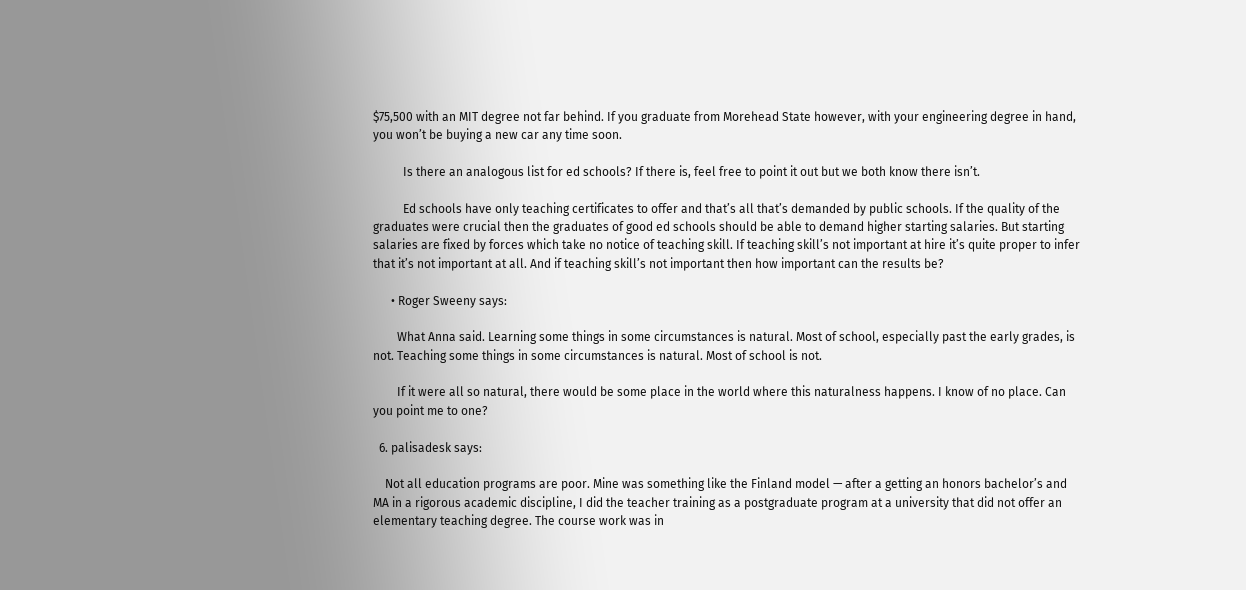$75,500 with an MIT degree not far behind. If you graduate from Morehead State however, with your engineering degree in hand, you won’t be buying a new car any time soon.

          Is there an analogous list for ed schools? If there is, feel free to point it out but we both know there isn’t.

          Ed schools have only teaching certificates to offer and that’s all that’s demanded by public schools. If the quality of the graduates were crucial then the graduates of good ed schools should be able to demand higher starting salaries. But starting salaries are fixed by forces which take no notice of teaching skill. If teaching skill’s not important at hire it’s quite proper to infer that it’s not important at all. And if teaching skill’s not important then how important can the results be?

      • Roger Sweeny says:

        What Anna said. Learning some things in some circumstances is natural. Most of school, especially past the early grades, is not. Teaching some things in some circumstances is natural. Most of school is not.

        If it were all so natural, there would be some place in the world where this naturalness happens. I know of no place. Can you point me to one?

  6. palisadesk says:

    Not all education programs are poor. Mine was something like the Finland model — after a getting an honors bachelor’s and MA in a rigorous academic discipline, I did the teacher training as a postgraduate program at a university that did not offer an elementary teaching degree. The course work was in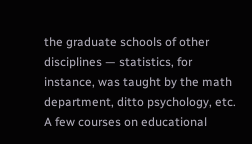the graduate schools of other disciplines — statistics, for instance, was taught by the math department, ditto psychology, etc. A few courses on educational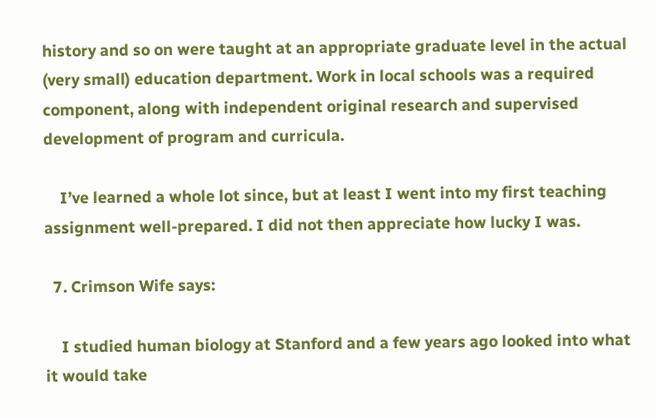history and so on were taught at an appropriate graduate level in the actual (very small) education department. Work in local schools was a required component, along with independent original research and supervised development of program and curricula.

    I’ve learned a whole lot since, but at least I went into my first teaching assignment well-prepared. I did not then appreciate how lucky I was.

  7. Crimson Wife says:

    I studied human biology at Stanford and a few years ago looked into what it would take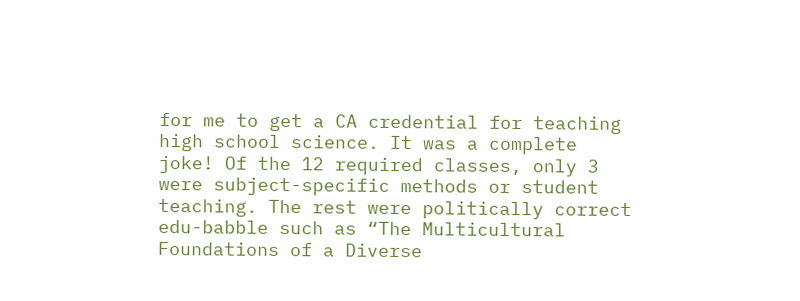for me to get a CA credential for teaching high school science. It was a complete joke! Of the 12 required classes, only 3 were subject-specific methods or student teaching. The rest were politically correct edu-babble such as “The Multicultural Foundations of a Diverse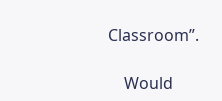Classroom”.

    Would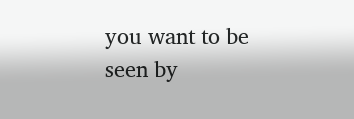you want to be seen by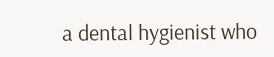a dental hygienist who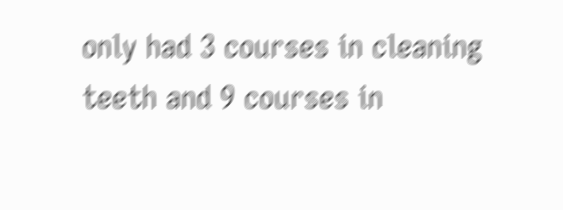only had 3 courses in cleaning teeth and 9 courses in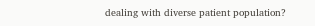dealing with diverse patient population?